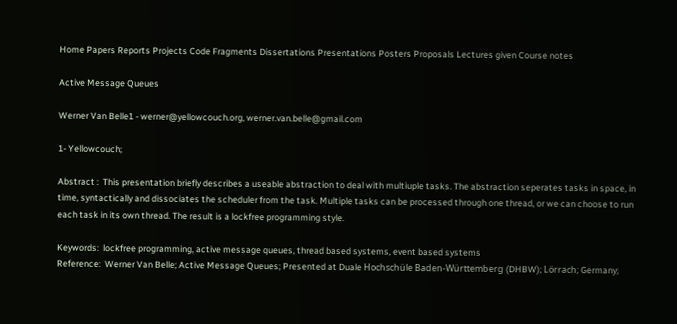Home Papers Reports Projects Code Fragments Dissertations Presentations Posters Proposals Lectures given Course notes

Active Message Queues

Werner Van Belle1 - werner@yellowcouch.org, werner.van.belle@gmail.com

1- Yellowcouch;

Abstract :  This presentation briefly describes a useable abstraction to deal with multiuple tasks. The abstraction seperates tasks in space, in time, syntactically and dissociates the scheduler from the task. Multiple tasks can be processed through one thread, or we can choose to run each task in its own thread. The result is a lockfree programming style.

Keywords:  lockfree programming, active message queues, thread based systems, event based systems
Reference:  Werner Van Belle; Active Message Queues; Presented at Duale Hochschüle Baden-Württemberg (DHBW); Lörrach; Germany;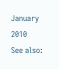January 2010
See also: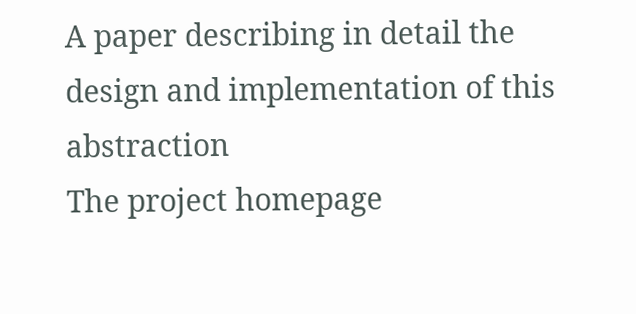A paper describing in detail the design and implementation of this abstraction
The project homepage